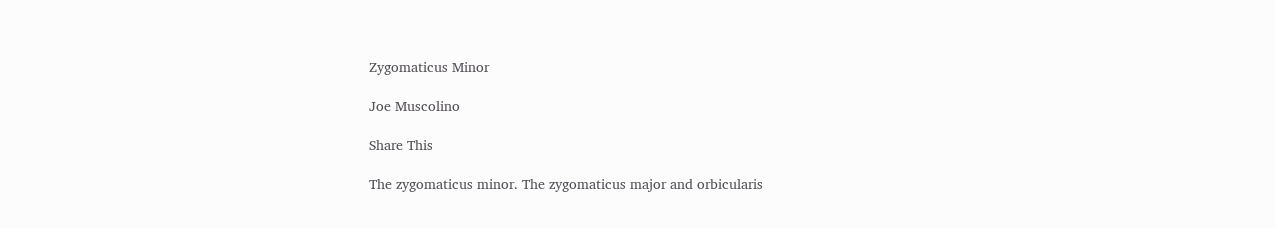Zygomaticus Minor

Joe Muscolino

Share This

The zygomaticus minor. The zygomaticus major and orbicularis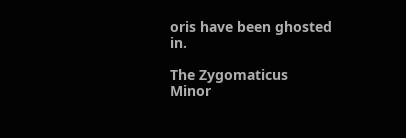oris have been ghosted in.

The Zygomaticus Minor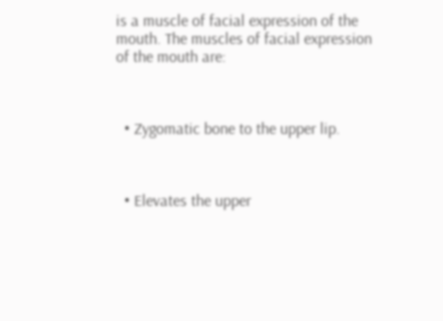is a muscle of facial expression of the mouth. The muscles of facial expression of the mouth are:



  • Zygomatic bone to the upper lip.



  • Elevates the upper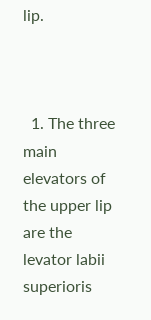lip.



  1. The three main elevators of the upper lip are the levator labii superioris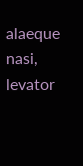alaeque nasi, levator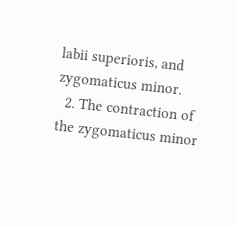labii superioris, and zygomaticus minor.
  2. The contraction of the zygomaticus minor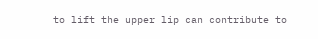to lift the upper lip can contribute to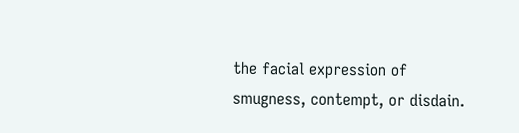the facial expression of smugness, contempt, or disdain.